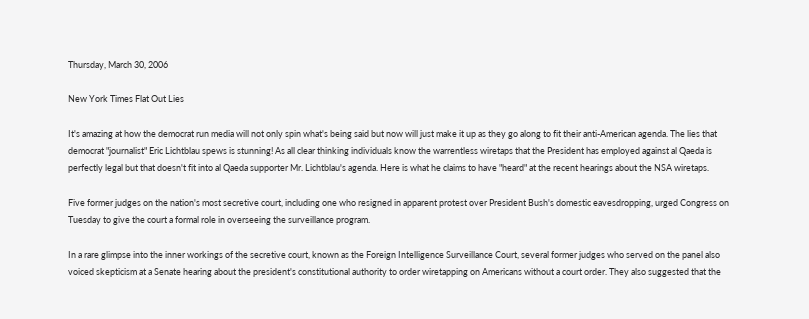Thursday, March 30, 2006

New York Times Flat Out Lies

It's amazing at how the democrat run media will not only spin what's being said but now will just make it up as they go along to fit their anti-American agenda. The lies that democrat "journalist" Eric Lichtblau spews is stunning! As all clear thinking individuals know the warrentless wiretaps that the President has employed against al Qaeda is perfectly legal but that doesn't fit into al Qaeda supporter Mr. Lichtblau's agenda. Here is what he claims to have "heard" at the recent hearings about the NSA wiretaps.

Five former judges on the nation's most secretive court, including one who resigned in apparent protest over President Bush's domestic eavesdropping, urged Congress on Tuesday to give the court a formal role in overseeing the surveillance program.

In a rare glimpse into the inner workings of the secretive court, known as the Foreign Intelligence Surveillance Court, several former judges who served on the panel also voiced skepticism at a Senate hearing about the president's constitutional authority to order wiretapping on Americans without a court order. They also suggested that the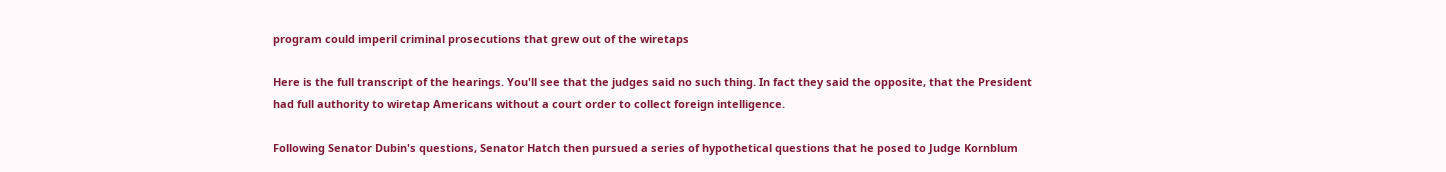program could imperil criminal prosecutions that grew out of the wiretaps

Here is the full transcript of the hearings. You'll see that the judges said no such thing. In fact they said the opposite, that the President had full authority to wiretap Americans without a court order to collect foreign intelligence.

Following Senator Dubin's questions, Senator Hatch then pursued a series of hypothetical questions that he posed to Judge Kornblum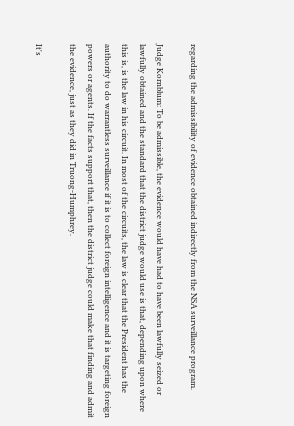regarding the admissibility of evidence obtained indirectly from the NSA surveillance program.

Judge Kornblum: To be admissible, the evidence would have had to have been lawfully seized or lawfully obtained and the standard that the district judge would use is that, depending upon where this is, is the law in his circuit. In most of the circuits, the law is clear that the President has the authority to do warrantless surveillance if it is to collect foreign intelligence and it is targeting foreign powers or agents. If the facts support that, then the district judge could make that finding and admit the evidence, just as they did in Truong-Humphrey.

It's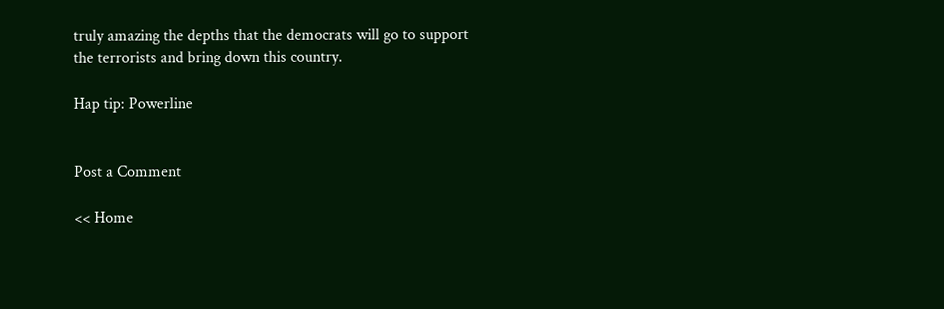truly amazing the depths that the democrats will go to support the terrorists and bring down this country.

Hap tip: Powerline


Post a Comment

<< Home